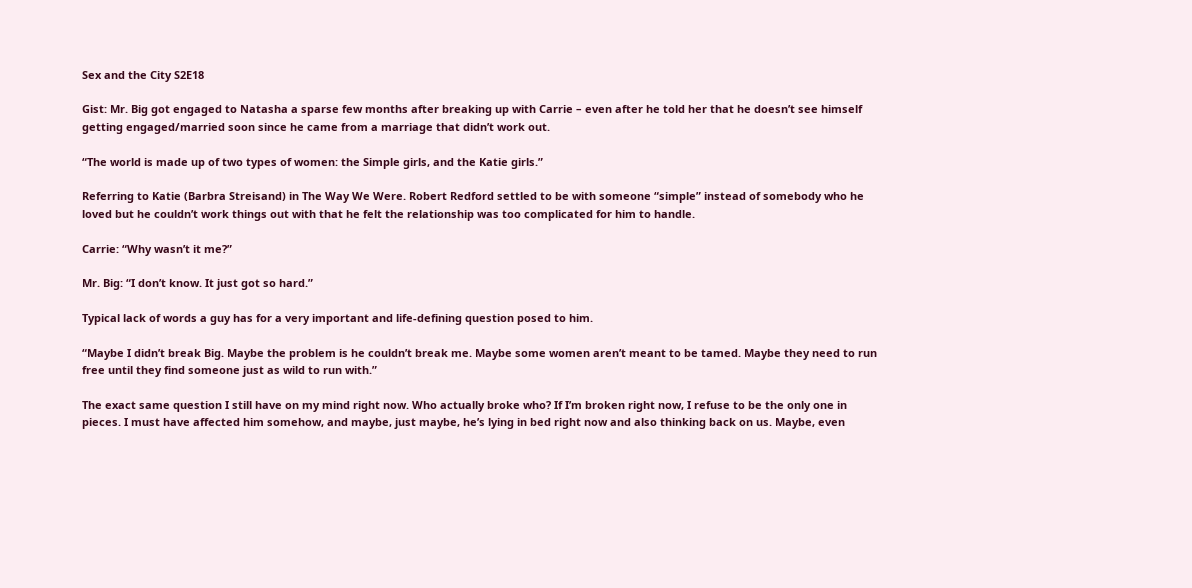Sex and the City S2E18

Gist: Mr. Big got engaged to Natasha a sparse few months after breaking up with Carrie – even after he told her that he doesn’t see himself getting engaged/married soon since he came from a marriage that didn’t work out.

“The world is made up of two types of women: the Simple girls, and the Katie girls.”

Referring to Katie (Barbra Streisand) in The Way We Were. Robert Redford settled to be with someone “simple” instead of somebody who he loved but he couldn’t work things out with that he felt the relationship was too complicated for him to handle.

Carrie: “Why wasn’t it me?”

Mr. Big: “I don’t know. It just got so hard.”

Typical lack of words a guy has for a very important and life-defining question posed to him.

“Maybe I didn’t break Big. Maybe the problem is he couldn’t break me. Maybe some women aren’t meant to be tamed. Maybe they need to run free until they find someone just as wild to run with.”

The exact same question I still have on my mind right now. Who actually broke who? If I’m broken right now, I refuse to be the only one in pieces. I must have affected him somehow, and maybe, just maybe, he’s lying in bed right now and also thinking back on us. Maybe, even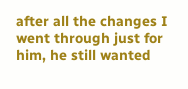after all the changes I went through just for him, he still wanted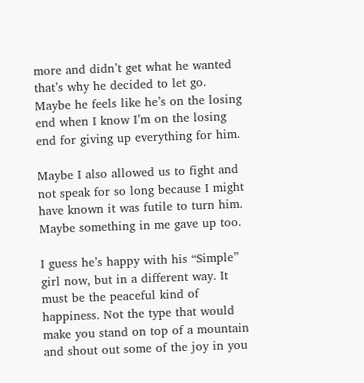more and didn’t get what he wanted that’s why he decided to let go. Maybe he feels like he’s on the losing end when I know I’m on the losing end for giving up everything for him.

Maybe I also allowed us to fight and not speak for so long because I might have known it was futile to turn him. Maybe something in me gave up too.

I guess he’s happy with his “Simple” girl now, but in a different way. It must be the peaceful kind of happiness. Not the type that would make you stand on top of a mountain and shout out some of the joy in you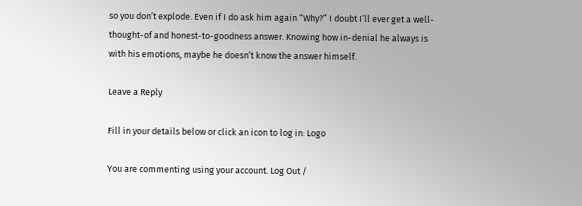so you don’t explode. Even if I do ask him again “Why?” I doubt I’ll ever get a well-thought-of and honest-to-goodness answer. Knowing how in-denial he always is with his emotions, maybe he doesn’t know the answer himself.

Leave a Reply

Fill in your details below or click an icon to log in: Logo

You are commenting using your account. Log Out /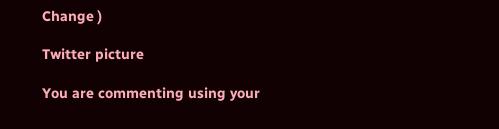Change )

Twitter picture

You are commenting using your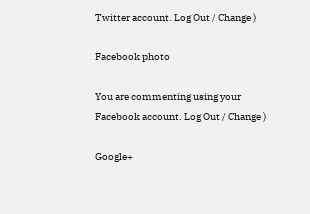Twitter account. Log Out / Change )

Facebook photo

You are commenting using your Facebook account. Log Out / Change )

Google+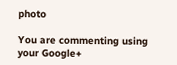photo

You are commenting using your Google+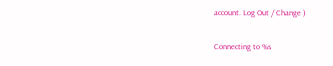account. Log Out / Change )

Connecting to %s